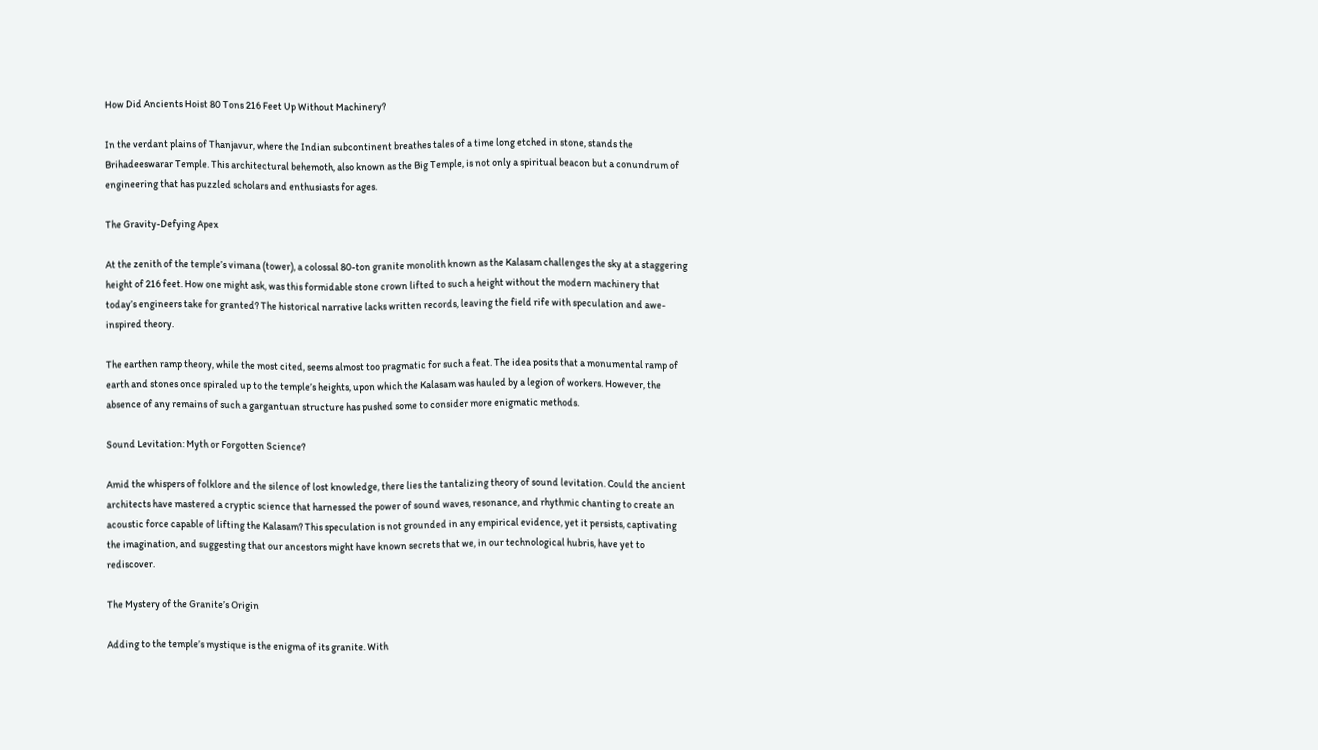How Did Ancients Hoist 80 Tons 216 Feet Up Without Machinery?

In the verdant plains of Thanjavur, where the Indian subcontinent breathes tales of a time long etched in stone, stands the Brihadeeswarar Temple. This architectural behemoth, also known as the Big Temple, is not only a spiritual beacon but a conundrum of engineering that has puzzled scholars and enthusiasts for ages.

The Gravity-Defying Apex

At the zenith of the temple’s vimana (tower), a colossal 80-ton granite monolith known as the Kalasam challenges the sky at a staggering height of 216 feet. How one might ask, was this formidable stone crown lifted to such a height without the modern machinery that today’s engineers take for granted? The historical narrative lacks written records, leaving the field rife with speculation and awe-inspired theory.

The earthen ramp theory, while the most cited, seems almost too pragmatic for such a feat. The idea posits that a monumental ramp of earth and stones once spiraled up to the temple’s heights, upon which the Kalasam was hauled by a legion of workers. However, the absence of any remains of such a gargantuan structure has pushed some to consider more enigmatic methods.

Sound Levitation: Myth or Forgotten Science?

Amid the whispers of folklore and the silence of lost knowledge, there lies the tantalizing theory of sound levitation. Could the ancient architects have mastered a cryptic science that harnessed the power of sound waves, resonance, and rhythmic chanting to create an acoustic force capable of lifting the Kalasam? This speculation is not grounded in any empirical evidence, yet it persists, captivating the imagination, and suggesting that our ancestors might have known secrets that we, in our technological hubris, have yet to rediscover.

The Mystery of the Granite’s Origin

Adding to the temple’s mystique is the enigma of its granite. With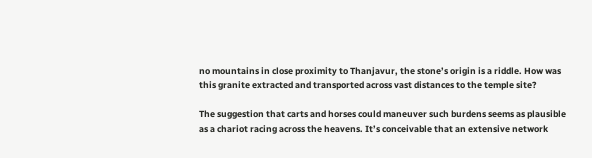no mountains in close proximity to Thanjavur, the stone’s origin is a riddle. How was this granite extracted and transported across vast distances to the temple site?

The suggestion that carts and horses could maneuver such burdens seems as plausible as a chariot racing across the heavens. It’s conceivable that an extensive network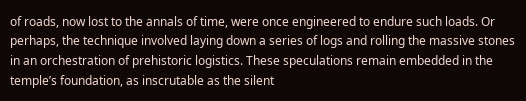of roads, now lost to the annals of time, were once engineered to endure such loads. Or perhaps, the technique involved laying down a series of logs and rolling the massive stones in an orchestration of prehistoric logistics. These speculations remain embedded in the temple’s foundation, as inscrutable as the silent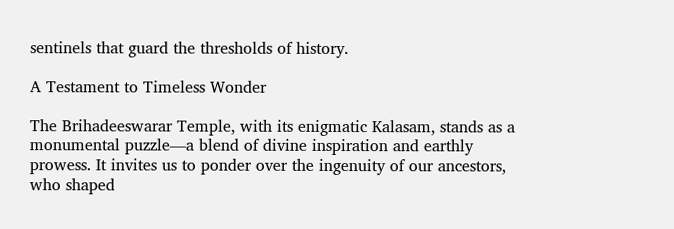sentinels that guard the thresholds of history.

A Testament to Timeless Wonder

The Brihadeeswarar Temple, with its enigmatic Kalasam, stands as a monumental puzzle—a blend of divine inspiration and earthly prowess. It invites us to ponder over the ingenuity of our ancestors, who shaped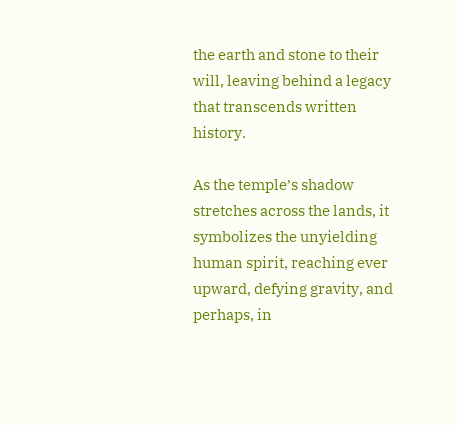the earth and stone to their will, leaving behind a legacy that transcends written history.

As the temple’s shadow stretches across the lands, it symbolizes the unyielding human spirit, reaching ever upward, defying gravity, and perhaps, in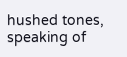hushed tones, speaking of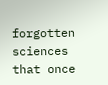forgotten sciences that once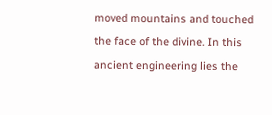moved mountains and touched the face of the divine. In this ancient engineering lies the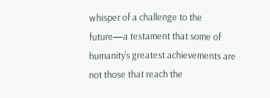whisper of a challenge to the future—a testament that some of humanity’s greatest achievements are not those that reach the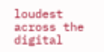loudest across the digital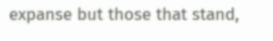expanse but those that stand,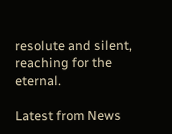resolute and silent, reaching for the eternal.

Latest from News